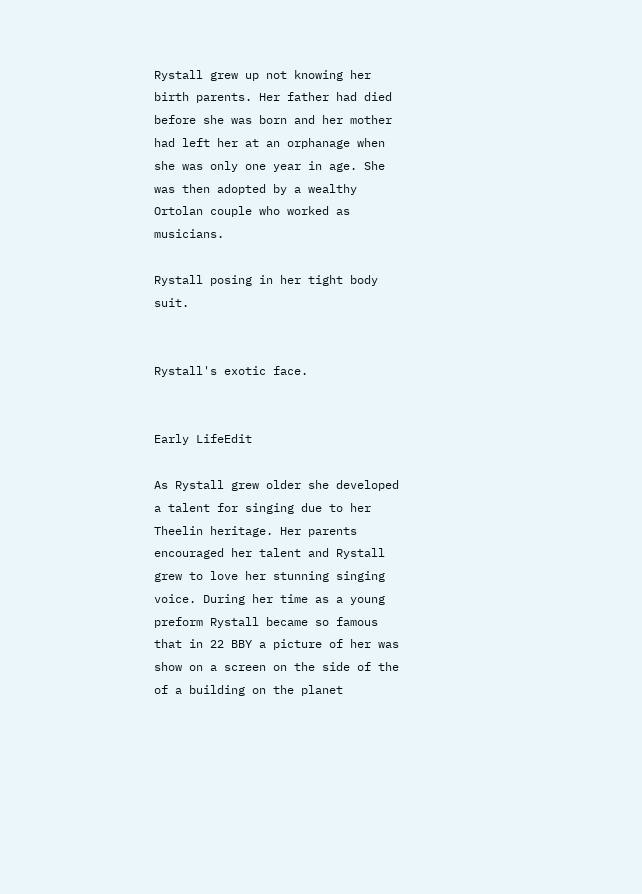Rystall grew up not knowing her birth parents. Her father had died before she was born and her mother had left her at an orphanage when she was only one year in age. She was then adopted by a wealthy Ortolan couple who worked as musicians.

Rystall posing in her tight body suit.


Rystall's exotic face.


Early LifeEdit

As Rystall grew older she developed a talent for singing due to her Theelin heritage. Her parents encouraged her talent and Rystall grew to love her stunning singing voice. During her time as a young preform Rystall became so famous that in 22 BBY a picture of her was show on a screen on the side of the of a building on the planet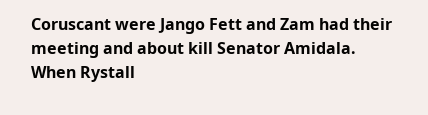Coruscant were Jango Fett and Zam had their meeting and about kill Senator Amidala. When Rystall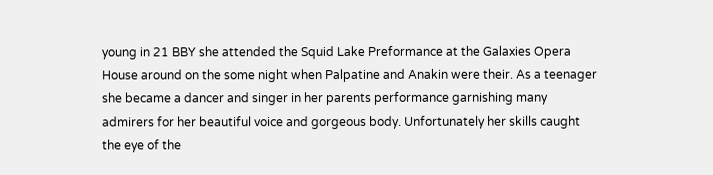young in 21 BBY she attended the Squid Lake Preformance at the Galaxies Opera House around on the some night when Palpatine and Anakin were their. As a teenager she became a dancer and singer in her parents performance garnishing many admirers for her beautiful voice and gorgeous body. Unfortunately her skills caught the eye of the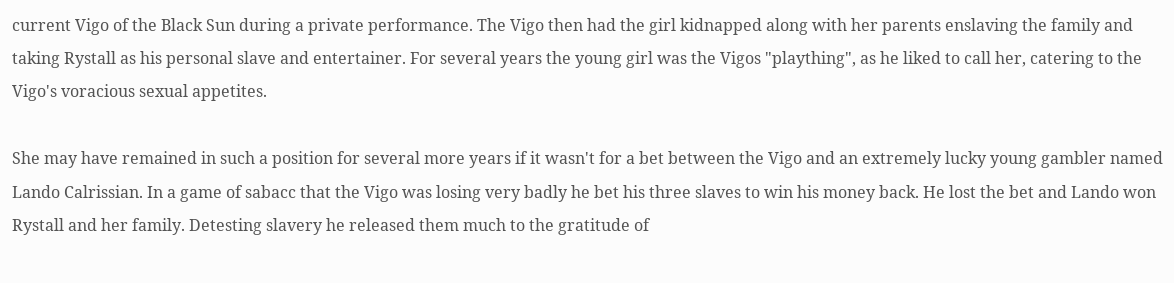current Vigo of the Black Sun during a private performance. The Vigo then had the girl kidnapped along with her parents enslaving the family and taking Rystall as his personal slave and entertainer. For several years the young girl was the Vigos "plaything", as he liked to call her, catering to the Vigo's voracious sexual appetites.

She may have remained in such a position for several more years if it wasn't for a bet between the Vigo and an extremely lucky young gambler named Lando Calrissian. In a game of sabacc that the Vigo was losing very badly he bet his three slaves to win his money back. He lost the bet and Lando won Rystall and her family. Detesting slavery he released them much to the gratitude of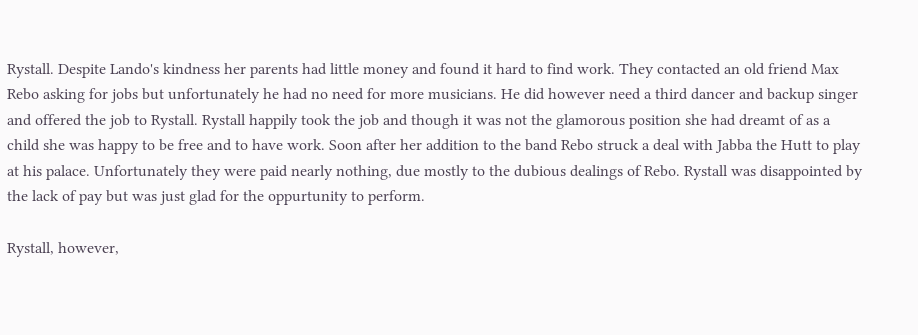Rystall. Despite Lando's kindness her parents had little money and found it hard to find work. They contacted an old friend Max Rebo asking for jobs but unfortunately he had no need for more musicians. He did however need a third dancer and backup singer and offered the job to Rystall. Rystall happily took the job and though it was not the glamorous position she had dreamt of as a child she was happy to be free and to have work. Soon after her addition to the band Rebo struck a deal with Jabba the Hutt to play at his palace. Unfortunately they were paid nearly nothing, due mostly to the dubious dealings of Rebo. Rystall was disappointed by the lack of pay but was just glad for the oppurtunity to perform.

Rystall, however,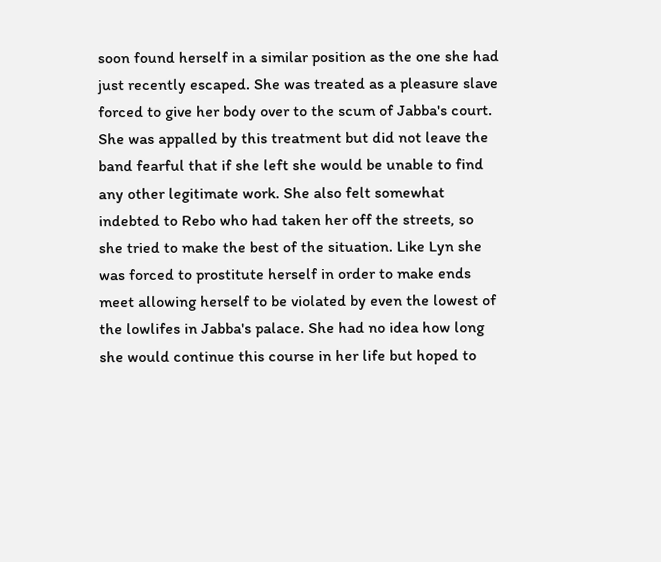soon found herself in a similar position as the one she had just recently escaped. She was treated as a pleasure slave forced to give her body over to the scum of Jabba's court. She was appalled by this treatment but did not leave the band fearful that if she left she would be unable to find any other legitimate work. She also felt somewhat indebted to Rebo who had taken her off the streets, so she tried to make the best of the situation. Like Lyn she was forced to prostitute herself in order to make ends meet allowing herself to be violated by even the lowest of the lowlifes in Jabba's palace. She had no idea how long she would continue this course in her life but hoped to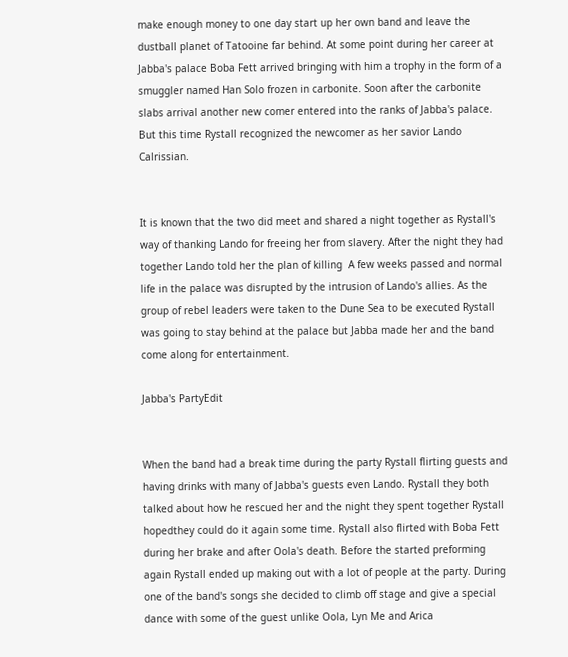make enough money to one day start up her own band and leave the dustball planet of Tatooine far behind. At some point during her career at Jabba's palace Boba Fett arrived bringing with him a trophy in the form of a smuggler named Han Solo frozen in carbonite. Soon after the carbonite slabs arrival another new comer entered into the ranks of Jabba's palace. But this time Rystall recognized the newcomer as her savior Lando Calrissian.


It is known that the two did meet and shared a night together as Rystall's way of thanking Lando for freeing her from slavery. After the night they had together Lando told her the plan of killing  A few weeks passed and normal life in the palace was disrupted by the intrusion of Lando's allies. As the group of rebel leaders were taken to the Dune Sea to be executed Rystall was going to stay behind at the palace but Jabba made her and the band come along for entertainment.

Jabba's PartyEdit


When the band had a break time during the party Rystall flirting guests and having drinks with many of Jabba's guests even Lando. Rystall they both talked about how he rescued her and the night they spent together Rystall hopedthey could do it again some time. Rystall also flirted with Boba Fett during her brake and after Oola's death. Before the started preforming again Rystall ended up making out with a lot of people at the party. During one of the band's songs she decided to climb off stage and give a special dance with some of the guest unlike Oola, Lyn Me and Arica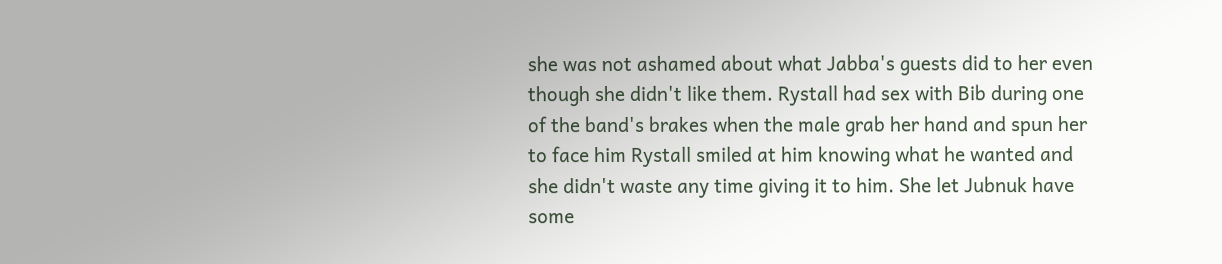she was not ashamed about what Jabba's guests did to her even though she didn't like them. Rystall had sex with Bib during one of the band's brakes when the male grab her hand and spun her to face him Rystall smiled at him knowing what he wanted and she didn't waste any time giving it to him. She let Jubnuk have some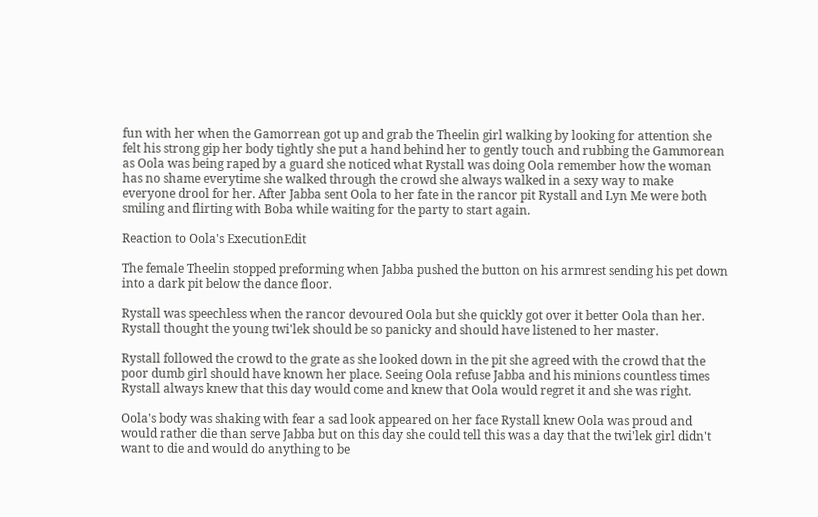fun with her when the Gamorrean got up and grab the Theelin girl walking by looking for attention she felt his strong gip her body tightly she put a hand behind her to gently touch and rubbing the Gammorean as Oola was being raped by a guard she noticed what Rystall was doing Oola remember how the woman has no shame everytime she walked through the crowd she always walked in a sexy way to make everyone drool for her. After Jabba sent Oola to her fate in the rancor pit Rystall and Lyn Me were both smiling and flirting with Boba while waiting for the party to start again.

Reaction to Oola's ExecutionEdit

The female Theelin stopped preforming when Jabba pushed the button on his armrest sending his pet down into a dark pit below the dance floor.

Rystall was speechless when the rancor devoured Oola but she quickly got over it better Oola than her. Rystall thought the young twi'lek should be so panicky and should have listened to her master.

Rystall followed the crowd to the grate as she looked down in the pit she agreed with the crowd that the poor dumb girl should have known her place. Seeing Oola refuse Jabba and his minions countless times Rystall always knew that this day would come and knew that Oola would regret it and she was right.

Oola's body was shaking with fear a sad look appeared on her face Rystall knew Oola was proud and would rather die than serve Jabba but on this day she could tell this was a day that the twi'lek girl didn't want to die and would do anything to be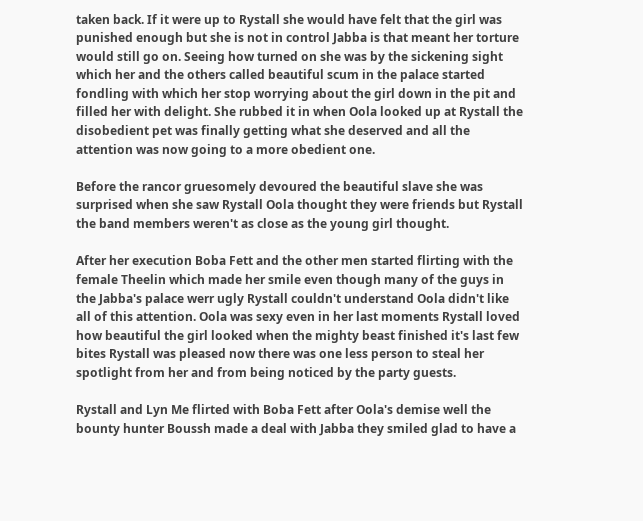taken back. If it were up to Rystall she would have felt that the girl was punished enough but she is not in control Jabba is that meant her torture would still go on. Seeing how turned on she was by the sickening sight which her and the others called beautiful scum in the palace started fondling with which her stop worrying about the girl down in the pit and filled her with delight. She rubbed it in when Oola looked up at Rystall the disobedient pet was finally getting what she deserved and all the attention was now going to a more obedient one.

Before the rancor gruesomely devoured the beautiful slave she was surprised when she saw Rystall Oola thought they were friends but Rystall the band members weren't as close as the young girl thought.

After her execution Boba Fett and the other men started flirting with the female Theelin which made her smile even though many of the guys in the Jabba's palace werr ugly Rystall couldn't understand Oola didn't like all of this attention. Oola was sexy even in her last moments Rystall loved how beautiful the girl looked when the mighty beast finished it's last few bites Rystall was pleased now there was one less person to steal her spotlight from her and from being noticed by the party guests.

Rystall and Lyn Me flirted with Boba Fett after Oola's demise well the bounty hunter Boussh made a deal with Jabba they smiled glad to have a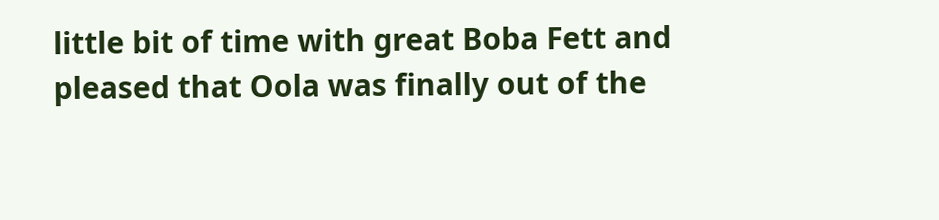little bit of time with great Boba Fett and pleased that Oola was finally out of the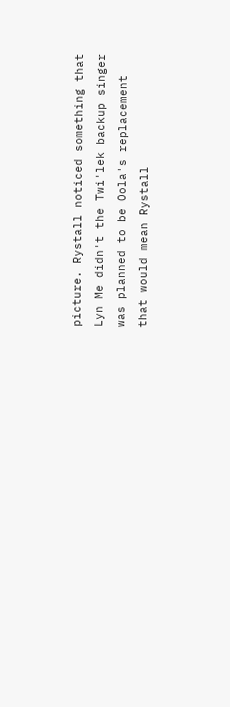picture. Rystall noticed something that Lyn Me didn't the Twi'lek backup singer was planned to be Oola's replacement that would mean Rystall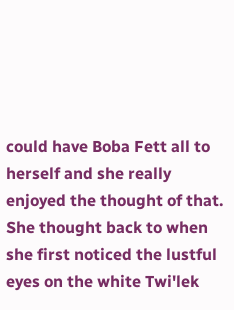could have Boba Fett all to herself and she really enjoyed the thought of that. She thought back to when she first noticed the lustful eyes on the white Twi'lek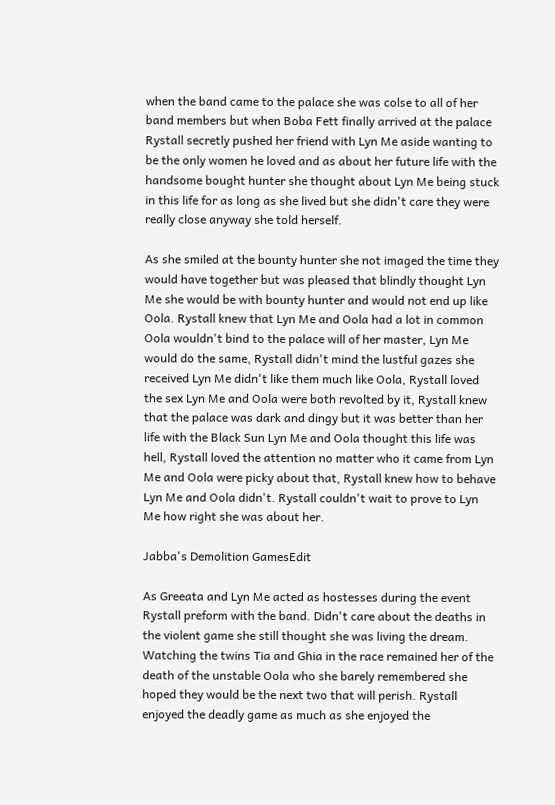when the band came to the palace she was colse to all of her band members but when Boba Fett finally arrived at the palace Rystall secretly pushed her friend with Lyn Me aside wanting to be the only women he loved and as about her future life with the handsome bought hunter she thought about Lyn Me being stuck in this life for as long as she lived but she didn't care they were really close anyway she told herself.

As she smiled at the bounty hunter she not imaged the time they would have together but was pleased that blindly thought Lyn Me she would be with bounty hunter and would not end up like Oola. Rystall knew that Lyn Me and Oola had a lot in common Oola wouldn't bind to the palace will of her master, Lyn Me would do the same, Rystall didn't mind the lustful gazes she received Lyn Me didn't like them much like Oola, Rystall loved the sex Lyn Me and Oola were both revolted by it, Rystall knew that the palace was dark and dingy but it was better than her life with the Black Sun Lyn Me and Oola thought this life was hell, Rystall loved the attention no matter who it came from Lyn Me and Oola were picky about that, Rystall knew how to behave Lyn Me and Oola didn't. Rystall couldn't wait to prove to Lyn Me how right she was about her.

Jabba's Demolition GamesEdit

As Greeata and Lyn Me acted as hostesses during the event Rystall preform with the band. Didn't care about the deaths in the violent game she still thought she was living the dream. Watching the twins Tia and Ghia in the race remained her of the death of the unstable Oola who she barely remembered she hoped they would be the next two that will perish. Rystall enjoyed the deadly game as much as she enjoyed the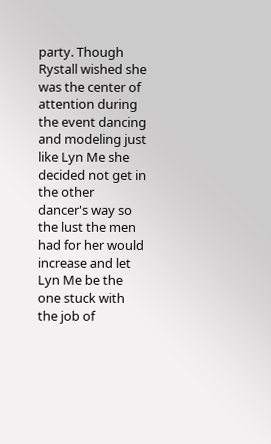party. Though Rystall wished she was the center of attention during the event dancing and modeling just like Lyn Me she decided not get in the other dancer's way so the lust the men had for her would increase and let Lyn Me be the one stuck with the job of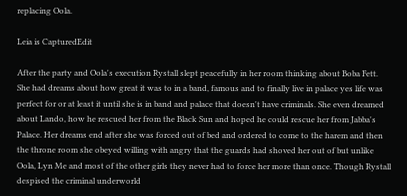replacing Oola.

Leia is CapturedEdit

After the party and Oola's execution Rystall slept peacefully in her room thinking about Boba Fett. She had dreams about how great it was to in a band, famous and to finally live in palace yes life was perfect for or at least it until she is in band and palace that doesn't have criminals. She even dreamed about Lando, how he rescued her from the Black Sun and hoped he could rescue her from Jabba's Palace. Her dreams end after she was forced out of bed and ordered to come to the harem and then the throne room she obeyed willing with angry that the guards had shoved her out of but unlike Oola, Lyn Me and most of the other girls they never had to force her more than once. Though Rystall despised the criminal underworld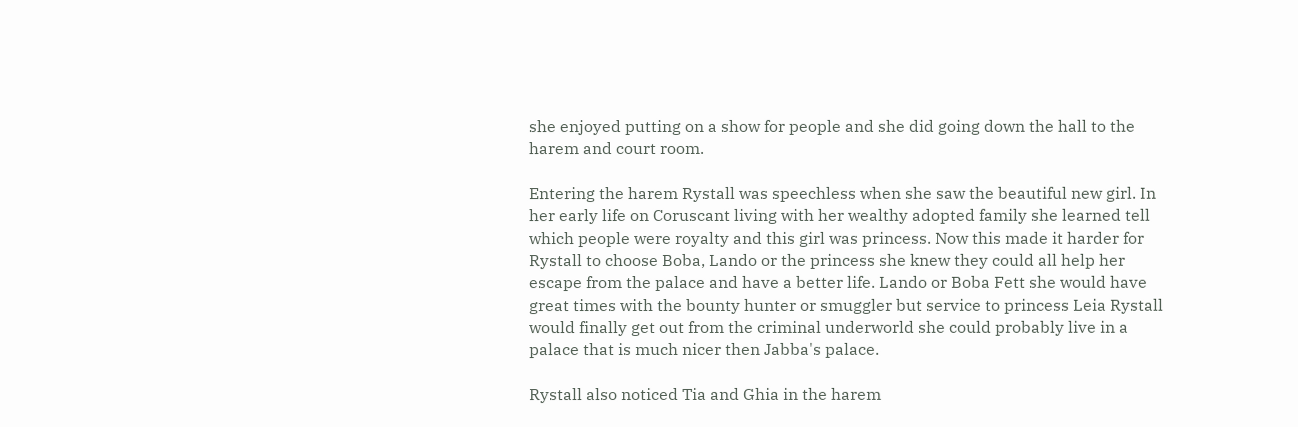she enjoyed putting on a show for people and she did going down the hall to the harem and court room.

Entering the harem Rystall was speechless when she saw the beautiful new girl. In her early life on Coruscant living with her wealthy adopted family she learned tell which people were royalty and this girl was princess. Now this made it harder for Rystall to choose Boba, Lando or the princess she knew they could all help her escape from the palace and have a better life. Lando or Boba Fett she would have great times with the bounty hunter or smuggler but service to princess Leia Rystall would finally get out from the criminal underworld she could probably live in a palace that is much nicer then Jabba's palace.

Rystall also noticed Tia and Ghia in the harem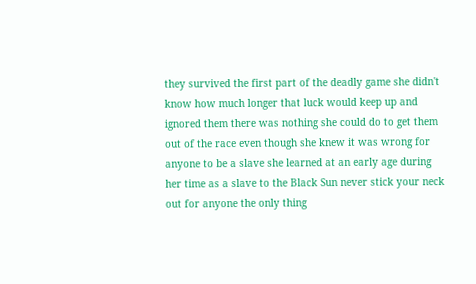they survived the first part of the deadly game she didn't know how much longer that luck would keep up and ignored them there was nothing she could do to get them out of the race even though she knew it was wrong for anyone to be a slave she learned at an early age during her time as a slave to the Black Sun never stick your neck out for anyone the only thing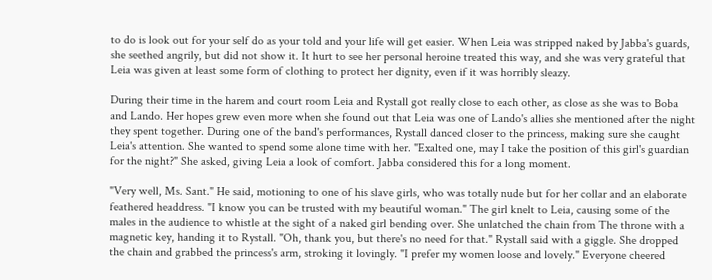to do is look out for your self do as your told and your life will get easier. When Leia was stripped naked by Jabba's guards, she seethed angrily, but did not show it. It hurt to see her personal heroine treated this way, and she was very grateful that Leia was given at least some form of clothing to protect her dignity, even if it was horribly sleazy.

During their time in the harem and court room Leia and Rystall got really close to each other, as close as she was to Boba and Lando. Her hopes grew even more when she found out that Leia was one of Lando's allies she mentioned after the night they spent together. During one of the band's performances, Rystall danced closer to the princess, making sure she caught Leia's attention. She wanted to spend some alone time with her. "Exalted one, may I take the position of this girl's guardian for the night?" She asked, giving Leia a look of comfort. Jabba considered this for a long moment.

"Very well, Ms. Sant." He said, motioning to one of his slave girls, who was totally nude but for her collar and an elaborate feathered headdress. "I know you can be trusted with my beautiful woman." The girl knelt to Leia, causing some of the males in the audience to whistle at the sight of a naked girl bending over. She unlatched the chain from The throne with a magnetic key, handing it to Rystall. "Oh, thank you, but there's no need for that." Rystall said with a giggle. She dropped the chain and grabbed the princess's arm, stroking it lovingly. "I prefer my women loose and lovely." Everyone cheered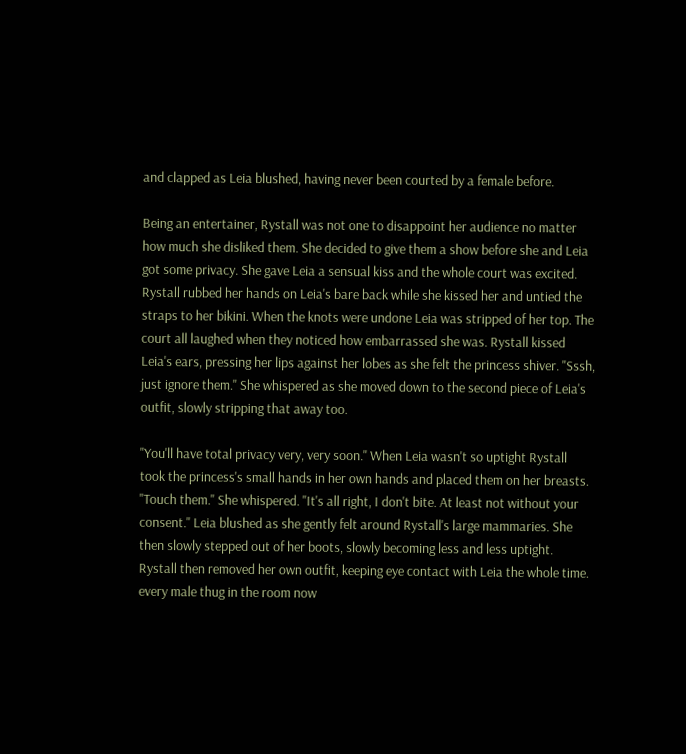and clapped as Leia blushed, having never been courted by a female before.

Being an entertainer, Rystall was not one to disappoint her audience no matter how much she disliked them. She decided to give them a show before she and Leia got some privacy. She gave Leia a sensual kiss and the whole court was excited. Rystall rubbed her hands on Leia's bare back while she kissed her and untied the straps to her bikini. When the knots were undone Leia was stripped of her top. The court all laughed when they noticed how embarrassed she was. Rystall kissed Leia's ears, pressing her lips against her lobes as she felt the princess shiver. "Sssh, just ignore them." She whispered as she moved down to the second piece of Leia's outfit, slowly stripping that away too.

"You'll have total privacy very, very soon." When Leia wasn't so uptight Rystall took the princess's small hands in her own hands and placed them on her breasts. "Touch them." She whispered. "It's all right, I don't bite. At least not without your consent." Leia blushed as she gently felt around Rystall's large mammaries. She then slowly stepped out of her boots, slowly becoming less and less uptight. Rystall then removed her own outfit, keeping eye contact with Leia the whole time. every male thug in the room now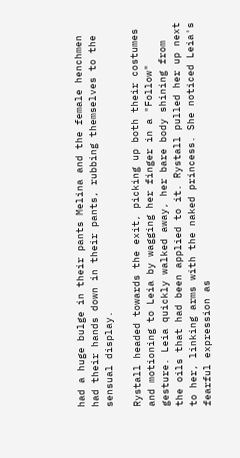had a huge bulge in their pants Melina and the female henchmen had their hands down in their pants, rubbing themselves to the sensual display.

Rystall headed towards the exit, picking up both their costumes and motioning to Leia by wagging her finger in a "Follow" gesture. Leia quickly walked away, her bare body shining from the oils that had been applied to it. Rystall pulled her up next to her, linking arms with the naked princess. She noticed Leia's fearful expression as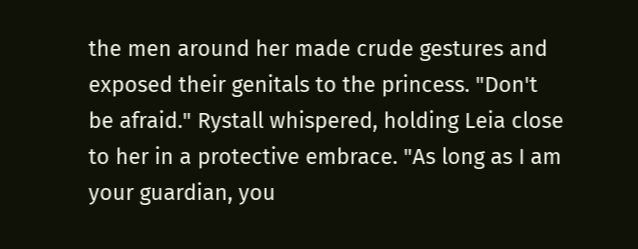the men around her made crude gestures and exposed their genitals to the princess. "Don't be afraid." Rystall whispered, holding Leia close to her in a protective embrace. "As long as I am your guardian, you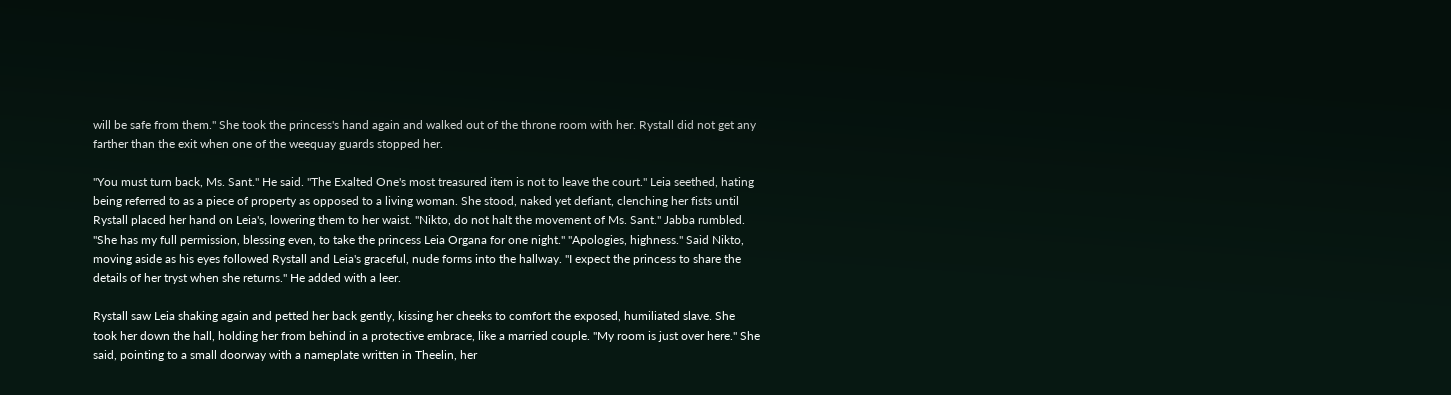will be safe from them." She took the princess's hand again and walked out of the throne room with her. Rystall did not get any farther than the exit when one of the weequay guards stopped her.

"You must turn back, Ms. Sant." He said. "The Exalted One's most treasured item is not to leave the court." Leia seethed, hating being referred to as a piece of property as opposed to a living woman. She stood, naked yet defiant, clenching her fists until Rystall placed her hand on Leia's, lowering them to her waist. "Nikto, do not halt the movement of Ms. Sant." Jabba rumbled. "She has my full permission, blessing even, to take the princess Leia Organa for one night." "Apologies, highness." Said Nikto, moving aside as his eyes followed Rystall and Leia's graceful, nude forms into the hallway. "I expect the princess to share the details of her tryst when she returns." He added with a leer.

Rystall saw Leia shaking again and petted her back gently, kissing her cheeks to comfort the exposed, humiliated slave. She took her down the hall, holding her from behind in a protective embrace, like a married couple. "My room is just over here." She said, pointing to a small doorway with a nameplate written in Theelin, her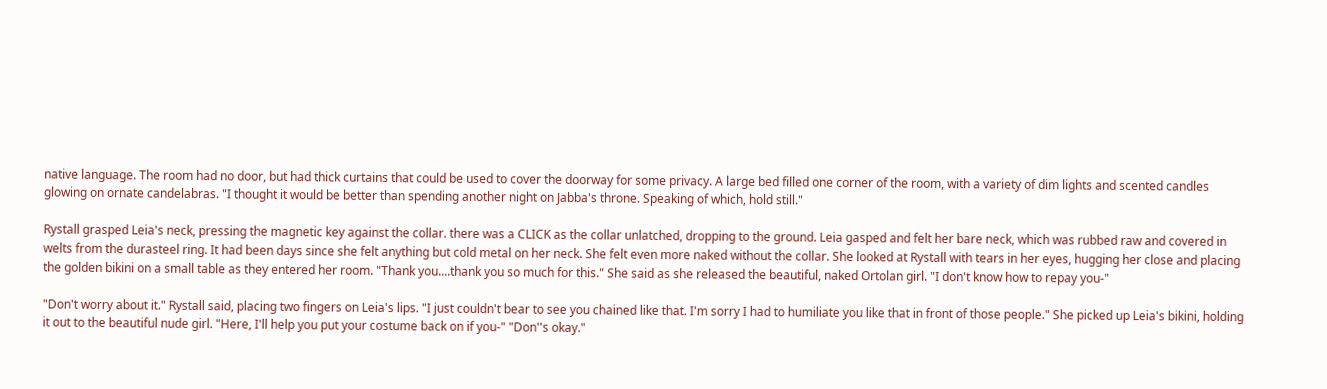native language. The room had no door, but had thick curtains that could be used to cover the doorway for some privacy. A large bed filled one corner of the room, with a variety of dim lights and scented candles glowing on ornate candelabras. "I thought it would be better than spending another night on Jabba's throne. Speaking of which, hold still."

Rystall grasped Leia's neck, pressing the magnetic key against the collar. there was a CLICK as the collar unlatched, dropping to the ground. Leia gasped and felt her bare neck, which was rubbed raw and covered in welts from the durasteel ring. It had been days since she felt anything but cold metal on her neck. She felt even more naked without the collar. She looked at Rystall with tears in her eyes, hugging her close and placing the golden bikini on a small table as they entered her room. "Thank you....thank you so much for this." She said as she released the beautiful, naked Ortolan girl. "I don't know how to repay you-"

"Don't worry about it." Rystall said, placing two fingers on Leia's lips. "I just couldn't bear to see you chained like that. I'm sorry I had to humiliate you like that in front of those people." She picked up Leia's bikini, holding it out to the beautiful nude girl. "Here, I'll help you put your costume back on if you-" "Don''s okay."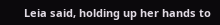Leia said, holding up her hands to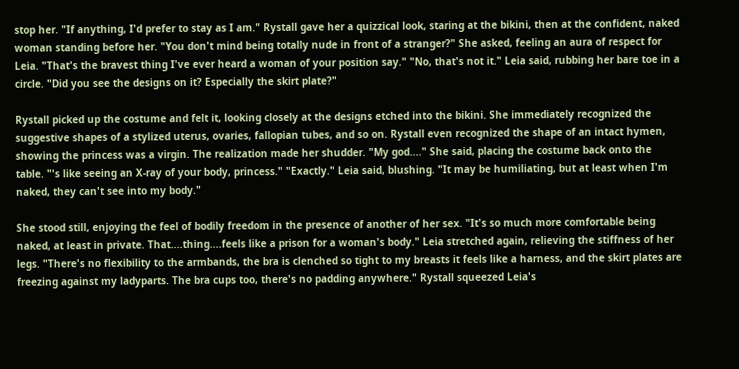stop her. "If anything, I'd prefer to stay as I am." Rystall gave her a quizzical look, staring at the bikini, then at the confident, naked woman standing before her. "You don't mind being totally nude in front of a stranger?" She asked, feeling an aura of respect for Leia. "That's the bravest thing I've ever heard a woman of your position say." "No, that's not it." Leia said, rubbing her bare toe in a circle. "Did you see the designs on it? Especially the skirt plate?"

Rystall picked up the costume and felt it, looking closely at the designs etched into the bikini. She immediately recognized the suggestive shapes of a stylized uterus, ovaries, fallopian tubes, and so on. Rystall even recognized the shape of an intact hymen, showing the princess was a virgin. The realization made her shudder. "My god...." She said, placing the costume back onto the table. "'s like seeing an X-ray of your body, princess." "Exactly." Leia said, blushing. "It may be humiliating, but at least when I'm naked, they can't see into my body."

She stood still, enjoying the feel of bodily freedom in the presence of another of her sex. "It's so much more comfortable being naked, at least in private. That....thing....feels like a prison for a woman's body." Leia stretched again, relieving the stiffness of her legs. "There's no flexibility to the armbands, the bra is clenched so tight to my breasts it feels like a harness, and the skirt plates are freezing against my ladyparts. The bra cups too, there's no padding anywhere." Rystall squeezed Leia's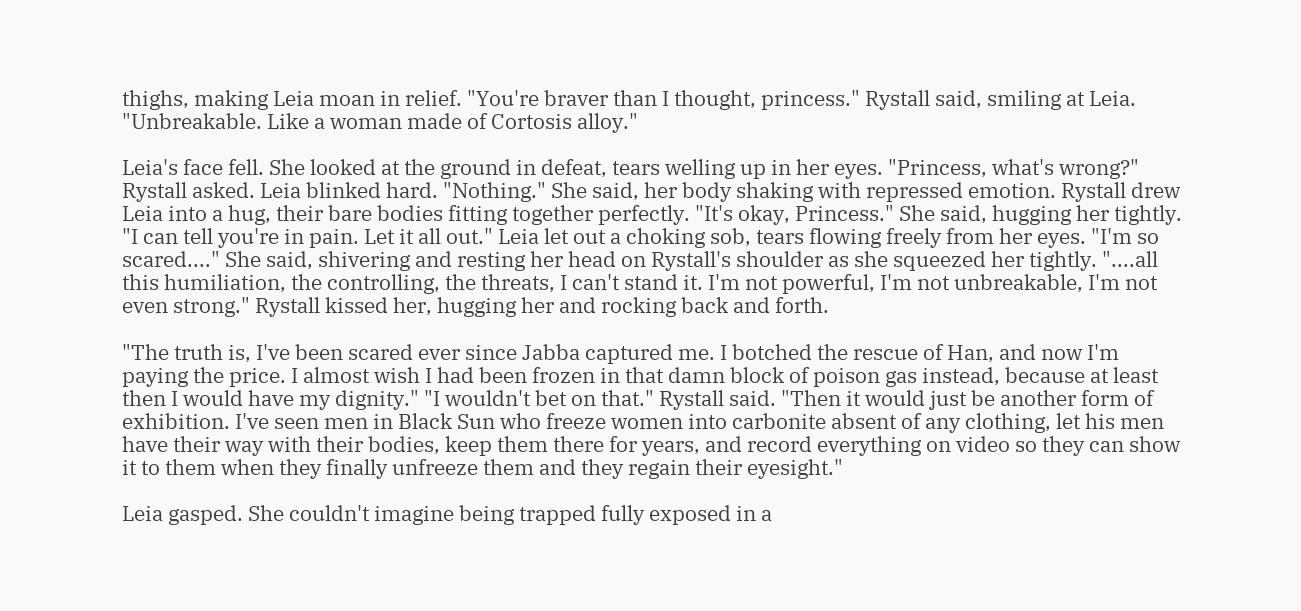thighs, making Leia moan in relief. "You're braver than I thought, princess." Rystall said, smiling at Leia. "Unbreakable. Like a woman made of Cortosis alloy."

Leia's face fell. She looked at the ground in defeat, tears welling up in her eyes. "Princess, what's wrong?" Rystall asked. Leia blinked hard. "Nothing." She said, her body shaking with repressed emotion. Rystall drew Leia into a hug, their bare bodies fitting together perfectly. "It's okay, Princess." She said, hugging her tightly. "I can tell you're in pain. Let it all out." Leia let out a choking sob, tears flowing freely from her eyes. "I'm so scared...." She said, shivering and resting her head on Rystall's shoulder as she squeezed her tightly. "....all this humiliation, the controlling, the threats, I can't stand it. I'm not powerful, I'm not unbreakable, I'm not even strong." Rystall kissed her, hugging her and rocking back and forth.

"The truth is, I've been scared ever since Jabba captured me. I botched the rescue of Han, and now I'm paying the price. I almost wish I had been frozen in that damn block of poison gas instead, because at least then I would have my dignity." "I wouldn't bet on that." Rystall said. "Then it would just be another form of exhibition. I've seen men in Black Sun who freeze women into carbonite absent of any clothing, let his men have their way with their bodies, keep them there for years, and record everything on video so they can show it to them when they finally unfreeze them and they regain their eyesight."

Leia gasped. She couldn't imagine being trapped fully exposed in a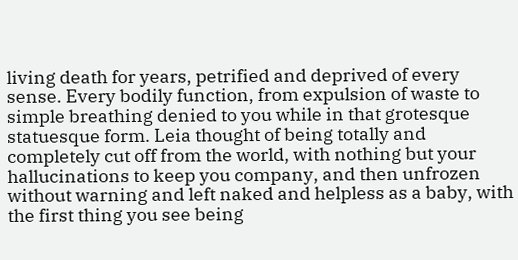living death for years, petrified and deprived of every sense. Every bodily function, from expulsion of waste to simple breathing denied to you while in that grotesque statuesque form. Leia thought of being totally and completely cut off from the world, with nothing but your hallucinations to keep you company, and then unfrozen without warning and left naked and helpless as a baby, with the first thing you see being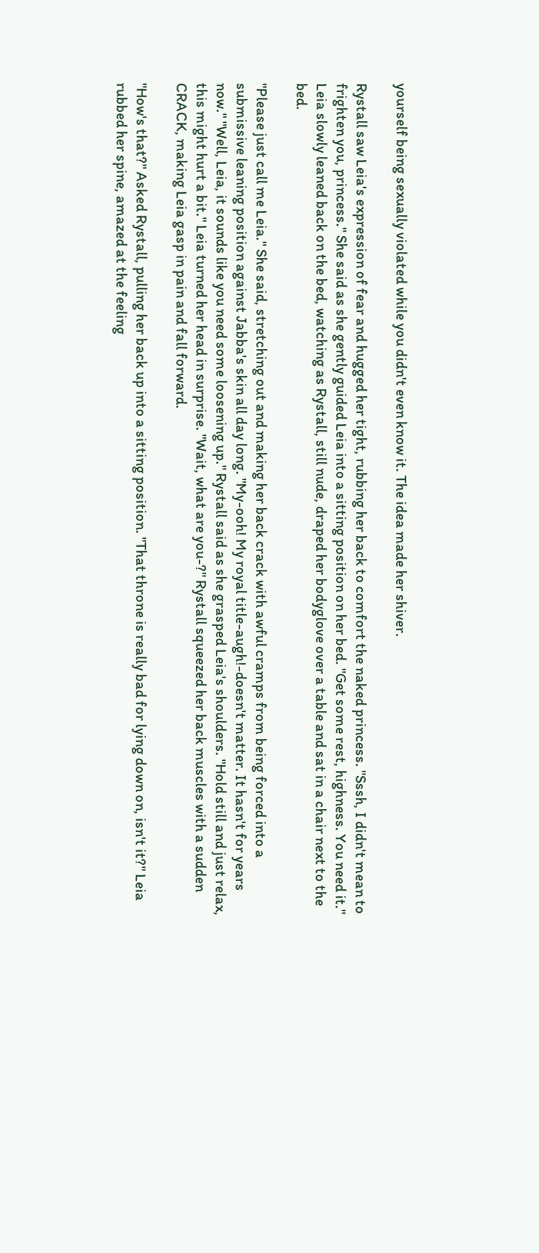yourself being sexually violated while you didn't even know it. The idea made her shiver.

Rystall saw Leia's expression of fear and hugged her tight, rubbing her back to comfort the naked princess. "Sssh, I didn't mean to frighten you, princess." She said as she gently guided Leia into a sitting position on her bed. "Get some rest, highness. You need it." Leia slowly leaned back on the bed, watching as Rystall, still nude, draped her bodyglove over a table and sat in a chair next to the bed.

"Please just call me Leia." She said, stretching out and making her back crack with awful cramps from being forced into a submissive leaning position against Jabba's skin all day long. "My-ooh! My royal title-augh!-doesn't matter. It hasn't for years now." "Well, Leia, it sounds like you need some loosening up." Rystall said as she grasped Leia's shoulders. "Hold still and just relax, this might hurt a bit." Leia turned her head in surprise. "Wait, what are you-?" Rystall squeezed her back muscles with a sudden CRACK, making Leia gasp in pain and fall forward.

"How's that?" Asked Rystall, pulling her back up into a sitting position. "That throne is really bad for lying down on, isn't it?" Leia rubbed her spine, amazed at the feeling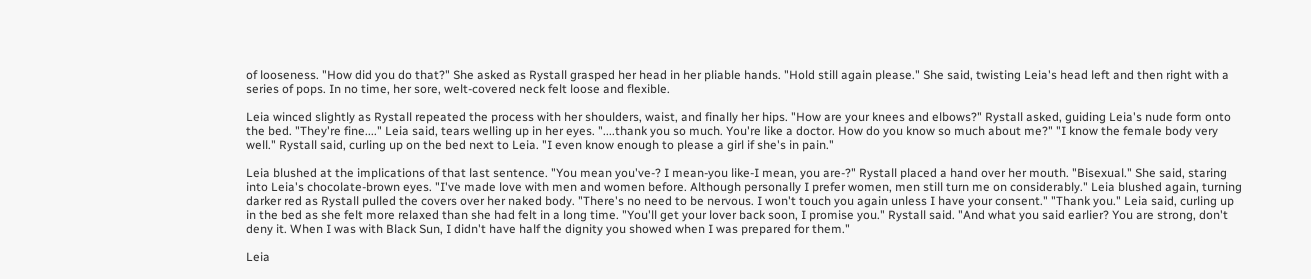of looseness. "How did you do that?" She asked as Rystall grasped her head in her pliable hands. "Hold still again please." She said, twisting Leia's head left and then right with a series of pops. In no time, her sore, welt-covered neck felt loose and flexible.

Leia winced slightly as Rystall repeated the process with her shoulders, waist, and finally her hips. "How are your knees and elbows?" Rystall asked, guiding Leia's nude form onto the bed. "They're fine...." Leia said, tears welling up in her eyes. "....thank you so much. You're like a doctor. How do you know so much about me?" "I know the female body very well." Rystall said, curling up on the bed next to Leia. "I even know enough to please a girl if she's in pain."

Leia blushed at the implications of that last sentence. "You mean you've-? I mean-you like-I mean, you are-?" Rystall placed a hand over her mouth. "Bisexual." She said, staring into Leia's chocolate-brown eyes. "I've made love with men and women before. Although personally I prefer women, men still turn me on considerably." Leia blushed again, turning darker red as Rystall pulled the covers over her naked body. "There's no need to be nervous. I won't touch you again unless I have your consent." "Thank you." Leia said, curling up in the bed as she felt more relaxed than she had felt in a long time. "You'll get your lover back soon, I promise you." Rystall said. "And what you said earlier? You are strong, don't deny it. When I was with Black Sun, I didn't have half the dignity you showed when I was prepared for them."

Leia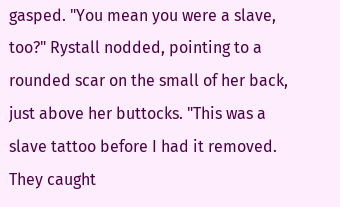gasped. "You mean you were a slave, too?" Rystall nodded, pointing to a rounded scar on the small of her back, just above her buttocks. "This was a slave tattoo before I had it removed. They caught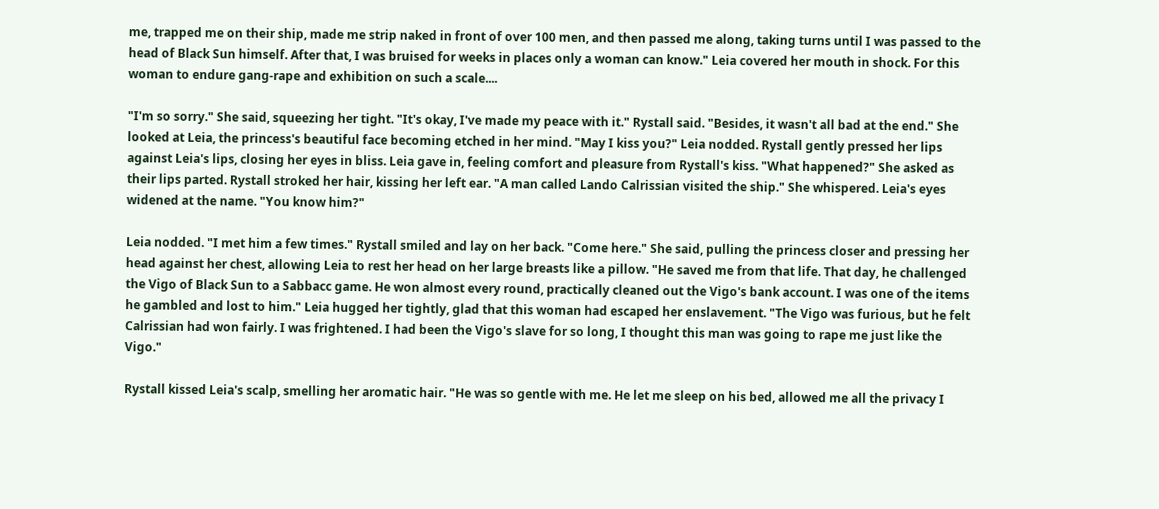me, trapped me on their ship, made me strip naked in front of over 100 men, and then passed me along, taking turns until I was passed to the head of Black Sun himself. After that, I was bruised for weeks in places only a woman can know." Leia covered her mouth in shock. For this woman to endure gang-rape and exhibition on such a scale....

"I'm so sorry." She said, squeezing her tight. "It's okay, I've made my peace with it." Rystall said. "Besides, it wasn't all bad at the end." She looked at Leia, the princess's beautiful face becoming etched in her mind. "May I kiss you?" Leia nodded. Rystall gently pressed her lips against Leia's lips, closing her eyes in bliss. Leia gave in, feeling comfort and pleasure from Rystall's kiss. "What happened?" She asked as their lips parted. Rystall stroked her hair, kissing her left ear. "A man called Lando Calrissian visited the ship." She whispered. Leia's eyes widened at the name. "You know him?"

Leia nodded. "I met him a few times." Rystall smiled and lay on her back. "Come here." She said, pulling the princess closer and pressing her head against her chest, allowing Leia to rest her head on her large breasts like a pillow. "He saved me from that life. That day, he challenged the Vigo of Black Sun to a Sabbacc game. He won almost every round, practically cleaned out the Vigo's bank account. I was one of the items he gambled and lost to him." Leia hugged her tightly, glad that this woman had escaped her enslavement. "The Vigo was furious, but he felt Calrissian had won fairly. I was frightened. I had been the Vigo's slave for so long, I thought this man was going to rape me just like the Vigo."

Rystall kissed Leia's scalp, smelling her aromatic hair. "He was so gentle with me. He let me sleep on his bed, allowed me all the privacy I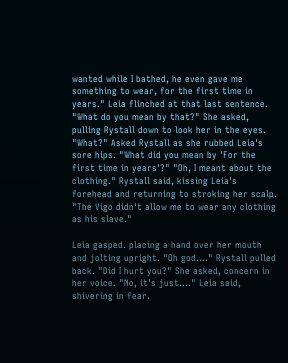wanted while I bathed, he even gave me something to wear, for the first time in years." Leia flinched at that last sentence. "What do you mean by that?" She asked, pulling Rystall down to look her in the eyes. "What?" Asked Rystall as she rubbed Leia's sore hips. "What did you mean by 'For the first time in years'?" "Oh, I meant about the clothing." Rystall said, kissing Leia's forehead and returning to stroking her scalp. "The Vigo didn't allow me to wear any clothing as his slave."

Leia gasped. placing a hand over her mouth and jolting upright. "Oh god...." Rystall pulled back. "Did I hurt you?" She asked, concern in her voice. "No, it's just...." Leia said, shivering in fear.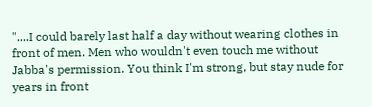"....I could barely last half a day without wearing clothes in front of men. Men who wouldn't even touch me without Jabba's permission. You think I'm strong, but stay nude for years in front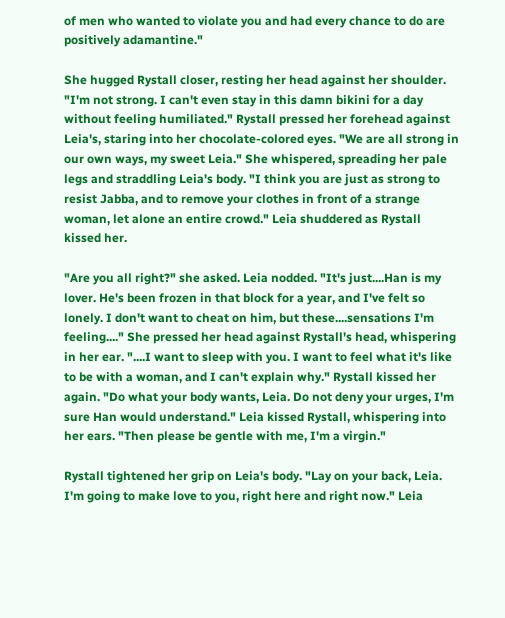of men who wanted to violate you and had every chance to do are positively adamantine."

She hugged Rystall closer, resting her head against her shoulder. "I'm not strong. I can't even stay in this damn bikini for a day without feeling humiliated." Rystall pressed her forehead against Leia's, staring into her chocolate-colored eyes. "We are all strong in our own ways, my sweet Leia." She whispered, spreading her pale legs and straddling Leia's body. "I think you are just as strong to resist Jabba, and to remove your clothes in front of a strange woman, let alone an entire crowd." Leia shuddered as Rystall kissed her.

"Are you all right?" she asked. Leia nodded. "It's just....Han is my lover. He's been frozen in that block for a year, and I've felt so lonely. I don't want to cheat on him, but these....sensations I'm feeling...." She pressed her head against Rystall's head, whispering in her ear. "....I want to sleep with you. I want to feel what it's like to be with a woman, and I can't explain why." Rystall kissed her again. "Do what your body wants, Leia. Do not deny your urges, I'm sure Han would understand." Leia kissed Rystall, whispering into her ears. "Then please be gentle with me, I'm a virgin."

Rystall tightened her grip on Leia's body. "Lay on your back, Leia. I'm going to make love to you, right here and right now." Leia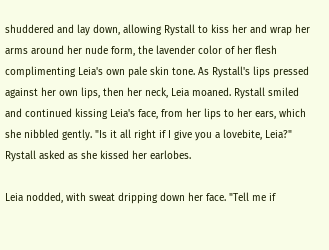shuddered and lay down, allowing Rystall to kiss her and wrap her arms around her nude form, the lavender color of her flesh complimenting Leia's own pale skin tone. As Rystall's lips pressed against her own lips, then her neck, Leia moaned. Rystall smiled and continued kissing Leia's face, from her lips to her ears, which she nibbled gently. "Is it all right if I give you a lovebite, Leia?" Rystall asked as she kissed her earlobes.

Leia nodded, with sweat dripping down her face. "Tell me if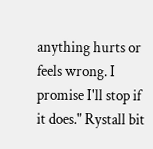anything hurts or feels wrong. I promise I'll stop if it does." Rystall bit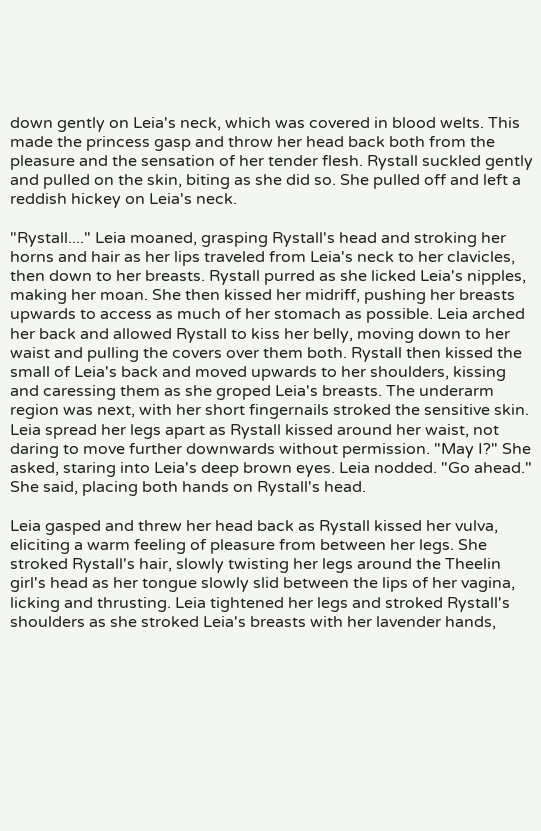down gently on Leia's neck, which was covered in blood welts. This made the princess gasp and throw her head back both from the pleasure and the sensation of her tender flesh. Rystall suckled gently and pulled on the skin, biting as she did so. She pulled off and left a reddish hickey on Leia's neck.

"Rystall...." Leia moaned, grasping Rystall's head and stroking her horns and hair as her lips traveled from Leia's neck to her clavicles, then down to her breasts. Rystall purred as she licked Leia's nipples, making her moan. She then kissed her midriff, pushing her breasts upwards to access as much of her stomach as possible. Leia arched her back and allowed Rystall to kiss her belly, moving down to her waist and pulling the covers over them both. Rystall then kissed the small of Leia's back and moved upwards to her shoulders, kissing and caressing them as she groped Leia's breasts. The underarm region was next, with her short fingernails stroked the sensitive skin. Leia spread her legs apart as Rystall kissed around her waist, not daring to move further downwards without permission. "May I?" She asked, staring into Leia's deep brown eyes. Leia nodded. "Go ahead." She said, placing both hands on Rystall's head.

Leia gasped and threw her head back as Rystall kissed her vulva, eliciting a warm feeling of pleasure from between her legs. She stroked Rystall's hair, slowly twisting her legs around the Theelin girl's head as her tongue slowly slid between the lips of her vagina, licking and thrusting. Leia tightened her legs and stroked Rystall's shoulders as she stroked Leia's breasts with her lavender hands,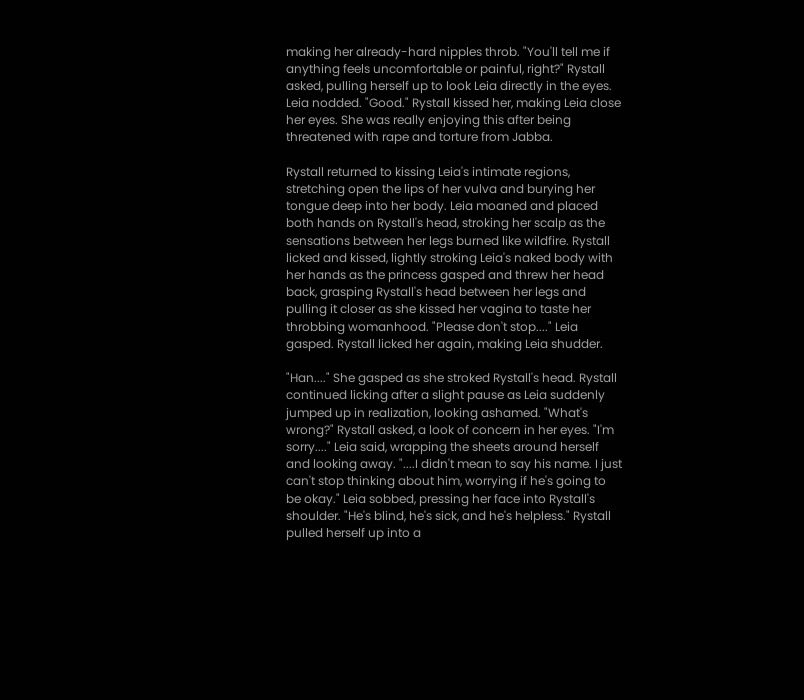making her already-hard nipples throb. "You'll tell me if anything feels uncomfortable or painful, right?" Rystall asked, pulling herself up to look Leia directly in the eyes. Leia nodded. "Good." Rystall kissed her, making Leia close her eyes. She was really enjoying this after being threatened with rape and torture from Jabba.

Rystall returned to kissing Leia's intimate regions, stretching open the lips of her vulva and burying her tongue deep into her body. Leia moaned and placed both hands on Rystall's head, stroking her scalp as the sensations between her legs burned like wildfire. Rystall licked and kissed, lightly stroking Leia's naked body with her hands as the princess gasped and threw her head back, grasping Rystall's head between her legs and pulling it closer as she kissed her vagina to taste her throbbing womanhood. "Please don't stop...." Leia gasped. Rystall licked her again, making Leia shudder.

"Han...." She gasped as she stroked Rystall's head. Rystall continued licking after a slight pause as Leia suddenly jumped up in realization, looking ashamed. "What's wrong?" Rystall asked, a look of concern in her eyes. "I'm sorry...." Leia said, wrapping the sheets around herself and looking away. "....I didn't mean to say his name. I just can't stop thinking about him, worrying if he's going to be okay." Leia sobbed, pressing her face into Rystall's shoulder. "He's blind, he's sick, and he's helpless." Rystall pulled herself up into a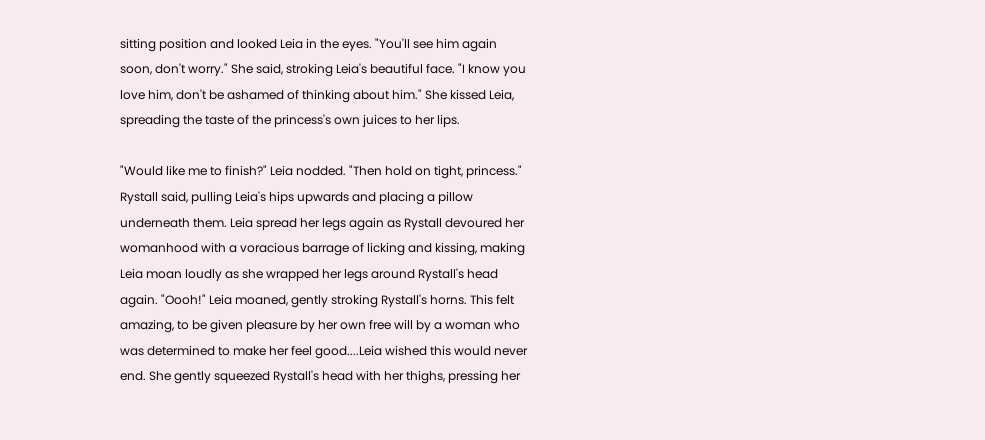sitting position and looked Leia in the eyes. "You'll see him again soon, don't worry." She said, stroking Leia's beautiful face. "I know you love him, don't be ashamed of thinking about him." She kissed Leia, spreading the taste of the princess's own juices to her lips.

"Would like me to finish?" Leia nodded. "Then hold on tight, princess." Rystall said, pulling Leia's hips upwards and placing a pillow underneath them. Leia spread her legs again as Rystall devoured her womanhood with a voracious barrage of licking and kissing, making Leia moan loudly as she wrapped her legs around Rystall's head again. "Oooh!" Leia moaned, gently stroking Rystall's horns. This felt amazing, to be given pleasure by her own free will by a woman who was determined to make her feel good....Leia wished this would never end. She gently squeezed Rystall's head with her thighs, pressing her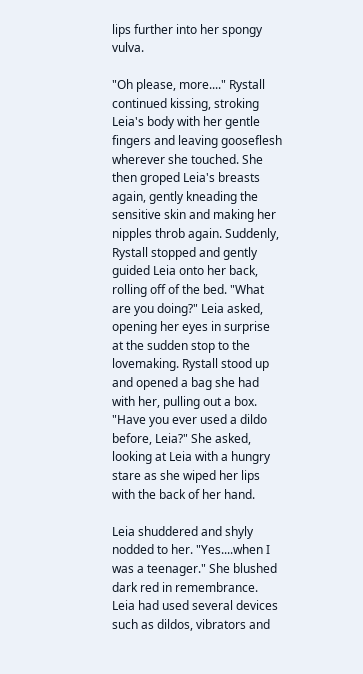lips further into her spongy vulva.

"Oh please, more...." Rystall continued kissing, stroking Leia's body with her gentle fingers and leaving gooseflesh wherever she touched. She then groped Leia's breasts again, gently kneading the sensitive skin and making her nipples throb again. Suddenly, Rystall stopped and gently guided Leia onto her back, rolling off of the bed. "What are you doing?" Leia asked, opening her eyes in surprise at the sudden stop to the lovemaking. Rystall stood up and opened a bag she had with her, pulling out a box. "Have you ever used a dildo before, Leia?" She asked, looking at Leia with a hungry stare as she wiped her lips with the back of her hand.

Leia shuddered and shyly nodded to her. "Yes....when I was a teenager." She blushed dark red in remembrance. Leia had used several devices such as dildos, vibrators and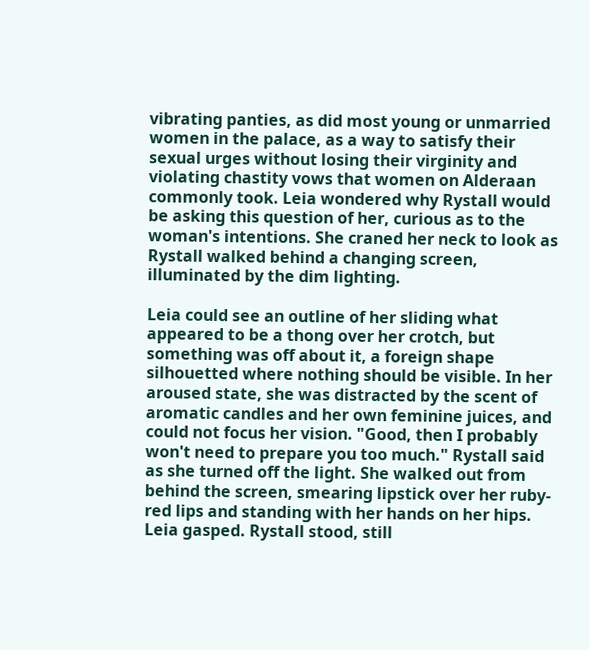vibrating panties, as did most young or unmarried women in the palace, as a way to satisfy their sexual urges without losing their virginity and violating chastity vows that women on Alderaan commonly took. Leia wondered why Rystall would be asking this question of her, curious as to the woman's intentions. She craned her neck to look as Rystall walked behind a changing screen, illuminated by the dim lighting.

Leia could see an outline of her sliding what appeared to be a thong over her crotch, but something was off about it, a foreign shape silhouetted where nothing should be visible. In her aroused state, she was distracted by the scent of aromatic candles and her own feminine juices, and could not focus her vision. "Good, then I probably won't need to prepare you too much." Rystall said as she turned off the light. She walked out from behind the screen, smearing lipstick over her ruby-red lips and standing with her hands on her hips. Leia gasped. Rystall stood, still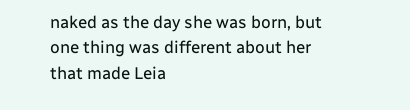naked as the day she was born, but one thing was different about her that made Leia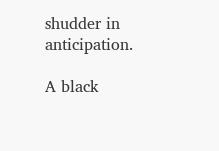shudder in anticipation.

A black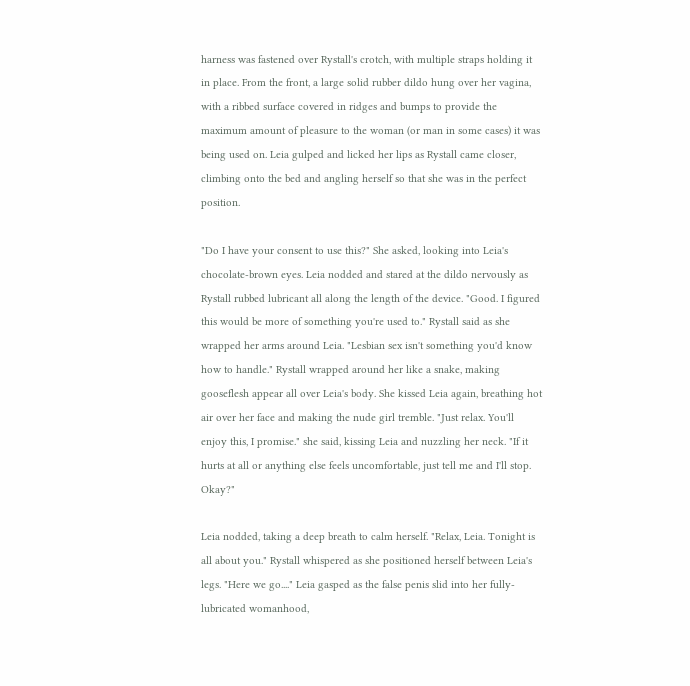harness was fastened over Rystall's crotch, with multiple straps holding it in place. From the front, a large solid rubber dildo hung over her vagina, with a ribbed surface covered in ridges and bumps to provide the maximum amount of pleasure to the woman (or man in some cases) it was being used on. Leia gulped and licked her lips as Rystall came closer, climbing onto the bed and angling herself so that she was in the perfect position.

"Do I have your consent to use this?" She asked, looking into Leia's chocolate-brown eyes. Leia nodded and stared at the dildo nervously as Rystall rubbed lubricant all along the length of the device. "Good. I figured this would be more of something you're used to." Rystall said as she wrapped her arms around Leia. "Lesbian sex isn't something you'd know how to handle." Rystall wrapped around her like a snake, making gooseflesh appear all over Leia's body. She kissed Leia again, breathing hot air over her face and making the nude girl tremble. "Just relax. You'll enjoy this, I promise." she said, kissing Leia and nuzzling her neck. "If it hurts at all or anything else feels uncomfortable, just tell me and I'll stop. Okay?"

Leia nodded, taking a deep breath to calm herself. "Relax, Leia. Tonight is all about you." Rystall whispered as she positioned herself between Leia's legs. "Here we go...." Leia gasped as the false penis slid into her fully-lubricated womanhood,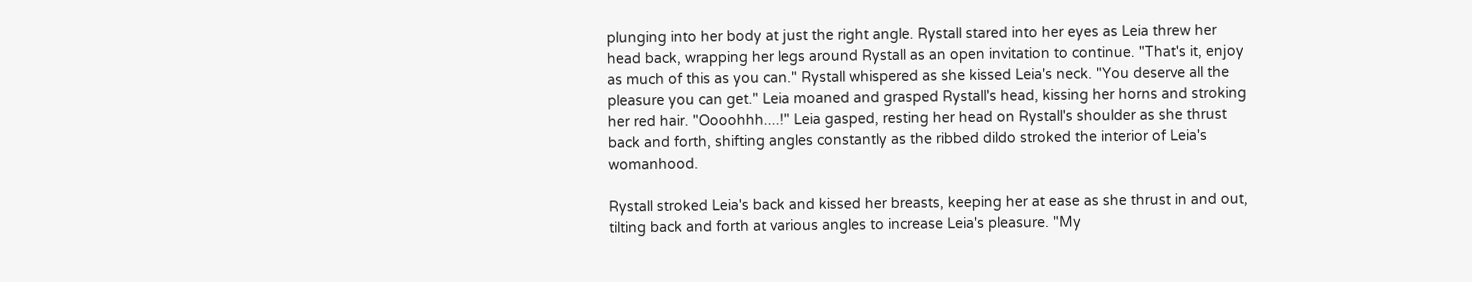plunging into her body at just the right angle. Rystall stared into her eyes as Leia threw her head back, wrapping her legs around Rystall as an open invitation to continue. "That's it, enjoy as much of this as you can." Rystall whispered as she kissed Leia's neck. "You deserve all the pleasure you can get." Leia moaned and grasped Rystall's head, kissing her horns and stroking her red hair. "Oooohhh....!" Leia gasped, resting her head on Rystall's shoulder as she thrust back and forth, shifting angles constantly as the ribbed dildo stroked the interior of Leia's womanhood.

Rystall stroked Leia's back and kissed her breasts, keeping her at ease as she thrust in and out, tilting back and forth at various angles to increase Leia's pleasure. "My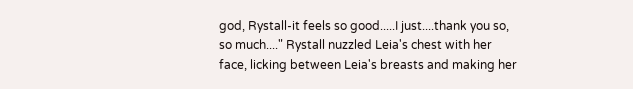god, Rystall-it feels so good.....I just....thank you so, so much...." Rystall nuzzled Leia's chest with her face, licking between Leia's breasts and making her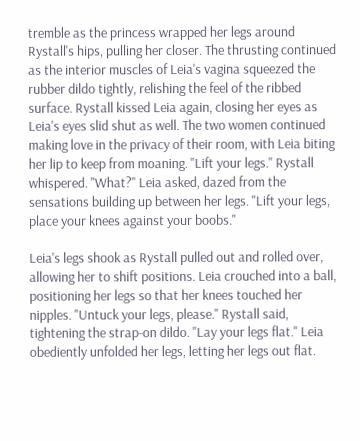tremble as the princess wrapped her legs around Rystall's hips, pulling her closer. The thrusting continued as the interior muscles of Leia's vagina squeezed the rubber dildo tightly, relishing the feel of the ribbed surface. Rystall kissed Leia again, closing her eyes as Leia's eyes slid shut as well. The two women continued making love in the privacy of their room, with Leia biting her lip to keep from moaning. "Lift your legs." Rystall whispered. "What?" Leia asked, dazed from the sensations building up between her legs. "Lift your legs, place your knees against your boobs."

Leia's legs shook as Rystall pulled out and rolled over, allowing her to shift positions. Leia crouched into a ball, positioning her legs so that her knees touched her nipples. "Untuck your legs, please." Rystall said, tightening the strap-on dildo. "Lay your legs flat." Leia obediently unfolded her legs, letting her legs out flat.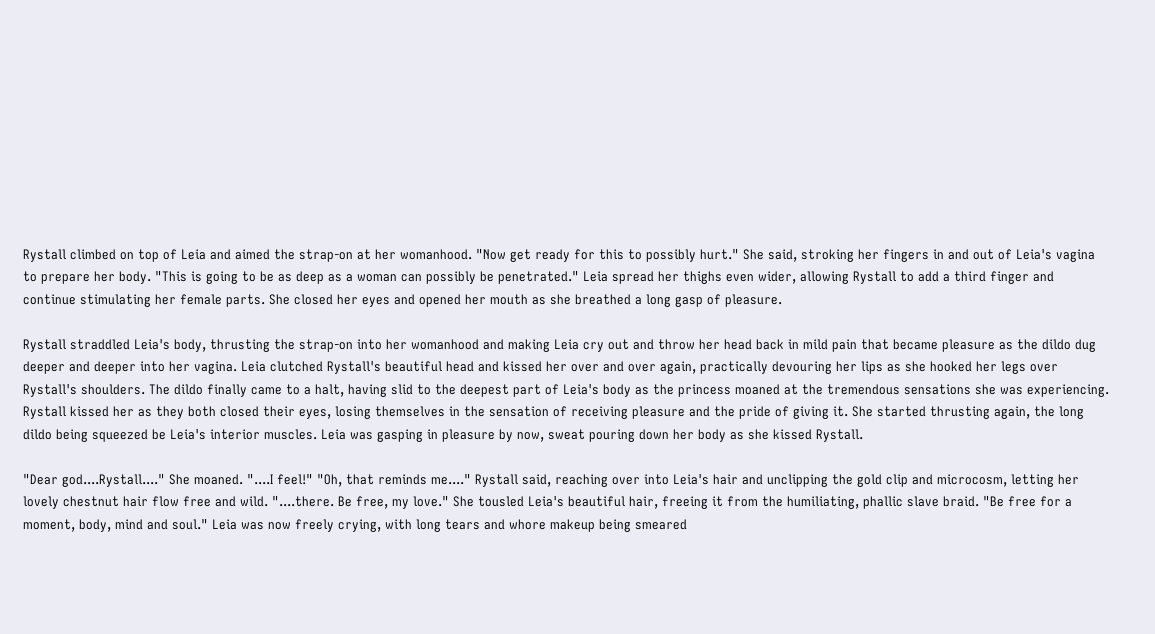Rystall climbed on top of Leia and aimed the strap-on at her womanhood. "Now get ready for this to possibly hurt." She said, stroking her fingers in and out of Leia's vagina to prepare her body. "This is going to be as deep as a woman can possibly be penetrated." Leia spread her thighs even wider, allowing Rystall to add a third finger and continue stimulating her female parts. She closed her eyes and opened her mouth as she breathed a long gasp of pleasure.

Rystall straddled Leia's body, thrusting the strap-on into her womanhood and making Leia cry out and throw her head back in mild pain that became pleasure as the dildo dug deeper and deeper into her vagina. Leia clutched Rystall's beautiful head and kissed her over and over again, practically devouring her lips as she hooked her legs over Rystall's shoulders. The dildo finally came to a halt, having slid to the deepest part of Leia's body as the princess moaned at the tremendous sensations she was experiencing. Rystall kissed her as they both closed their eyes, losing themselves in the sensation of receiving pleasure and the pride of giving it. She started thrusting again, the long dildo being squeezed be Leia's interior muscles. Leia was gasping in pleasure by now, sweat pouring down her body as she kissed Rystall.

"Dear god....Rystall...." She moaned. "....I feel!" "Oh, that reminds me...." Rystall said, reaching over into Leia's hair and unclipping the gold clip and microcosm, letting her lovely chestnut hair flow free and wild. "....there. Be free, my love." She tousled Leia's beautiful hair, freeing it from the humiliating, phallic slave braid. "Be free for a moment, body, mind and soul." Leia was now freely crying, with long tears and whore makeup being smeared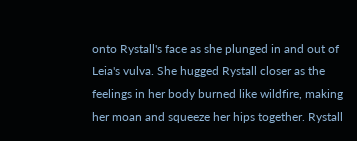onto Rystall's face as she plunged in and out of Leia's vulva. She hugged Rystall closer as the feelings in her body burned like wildfire, making her moan and squeeze her hips together. Rystall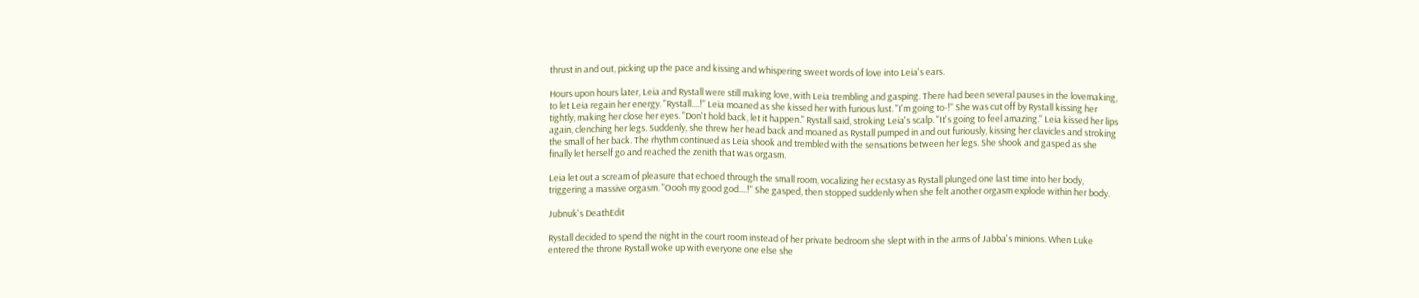thrust in and out, picking up the pace and kissing and whispering sweet words of love into Leia's ears.

Hours upon hours later, Leia and Rystall were still making love, with Leia trembling and gasping. There had been several pauses in the lovemaking, to let Leia regain her energy. "Rystall....!" Leia moaned as she kissed her with furious lust. "I'm going to-!" She was cut off by Rystall kissing her tightly, making her close her eyes. "Don't hold back, let it happen." Rystall said, stroking Leia's scalp. "It's going to feel amazing." Leia kissed her lips again, clenching her legs. Suddenly, she threw her head back and moaned as Rystall pumped in and out furiously, kissing her clavicles and stroking the small of her back. The rhythm continued as Leia shook and trembled with the sensations between her legs. She shook and gasped as she finally let herself go and reached the zenith that was orgasm.

Leia let out a scream of pleasure that echoed through the small room, vocalizing her ecstasy as Rystall plunged one last time into her body, triggering a massive orgasm. "Oooh my good god....!" She gasped, then stopped suddenly when she felt another orgasm explode within her body.

Jubnuk's DeathEdit

Rystall decided to spend the night in the court room instead of her private bedroom she slept with in the arms of Jabba's minions. When Luke entered the throne Rystall woke up with everyone one else she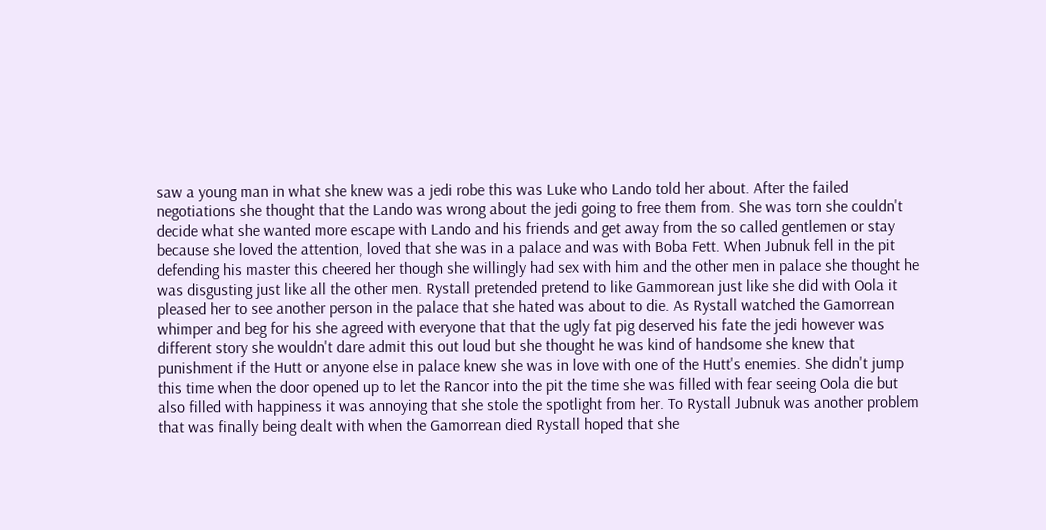saw a young man in what she knew was a jedi robe this was Luke who Lando told her about. After the failed negotiations she thought that the Lando was wrong about the jedi going to free them from. She was torn she couldn't decide what she wanted more escape with Lando and his friends and get away from the so called gentlemen or stay because she loved the attention, loved that she was in a palace and was with Boba Fett. When Jubnuk fell in the pit defending his master this cheered her though she willingly had sex with him and the other men in palace she thought he was disgusting just like all the other men. Rystall pretended pretend to like Gammorean just like she did with Oola it pleased her to see another person in the palace that she hated was about to die. As Rystall watched the Gamorrean whimper and beg for his she agreed with everyone that that the ugly fat pig deserved his fate the jedi however was different story she wouldn't dare admit this out loud but she thought he was kind of handsome she knew that punishment if the Hutt or anyone else in palace knew she was in love with one of the Hutt's enemies. She didn't jump this time when the door opened up to let the Rancor into the pit the time she was filled with fear seeing Oola die but also filled with happiness it was annoying that she stole the spotlight from her. To Rystall Jubnuk was another problem that was finally being dealt with when the Gamorrean died Rystall hoped that she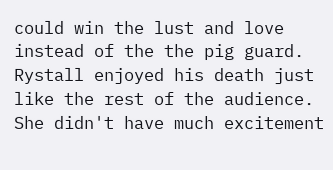could win the lust and love instead of the the pig guard. Rystall enjoyed his death just like the rest of the audience. She didn't have much excitement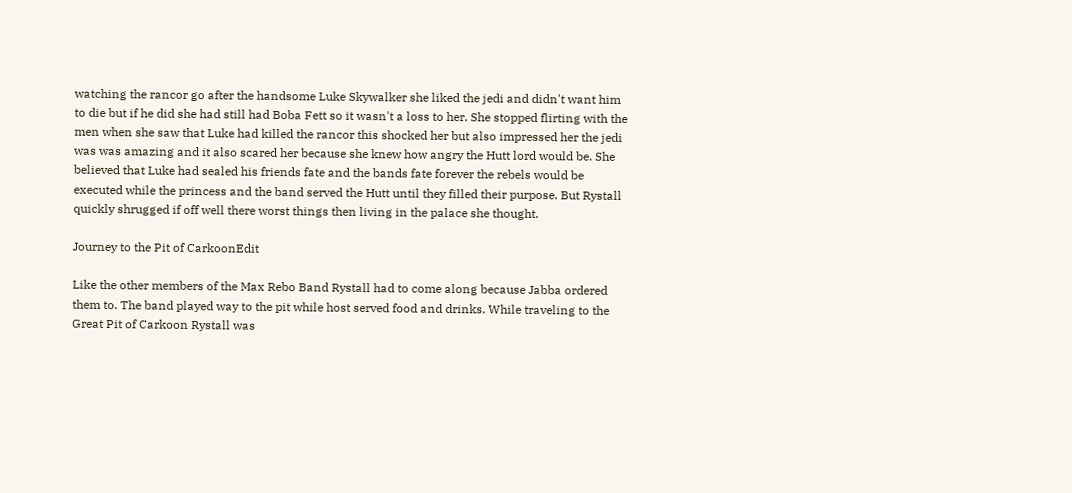watching the rancor go after the handsome Luke Skywalker she liked the jedi and didn't want him to die but if he did she had still had Boba Fett so it wasn't a loss to her. She stopped flirting with the men when she saw that Luke had killed the rancor this shocked her but also impressed her the jedi was was amazing and it also scared her because she knew how angry the Hutt lord would be. She believed that Luke had sealed his friends fate and the bands fate forever the rebels would be executed while the princess and the band served the Hutt until they filled their purpose. But Rystall quickly shrugged if off well there worst things then living in the palace she thought.

Journey to the Pit of CarkoonEdit

Like the other members of the Max Rebo Band Rystall had to come along because Jabba ordered them to. The band played way to the pit while host served food and drinks. While traveling to the Great Pit of Carkoon Rystall was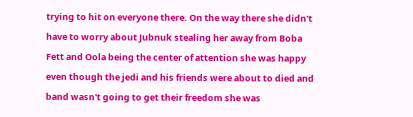trying to hit on everyone there. On the way there she didn't have to worry about Jubnuk stealing her away from Boba Fett and Oola being the center of attention she was happy even though the jedi and his friends were about to died and band wasn't going to get their freedom she was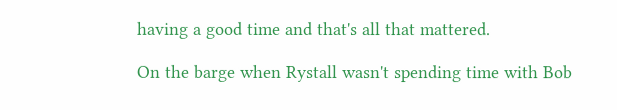having a good time and that's all that mattered.

On the barge when Rystall wasn't spending time with Bob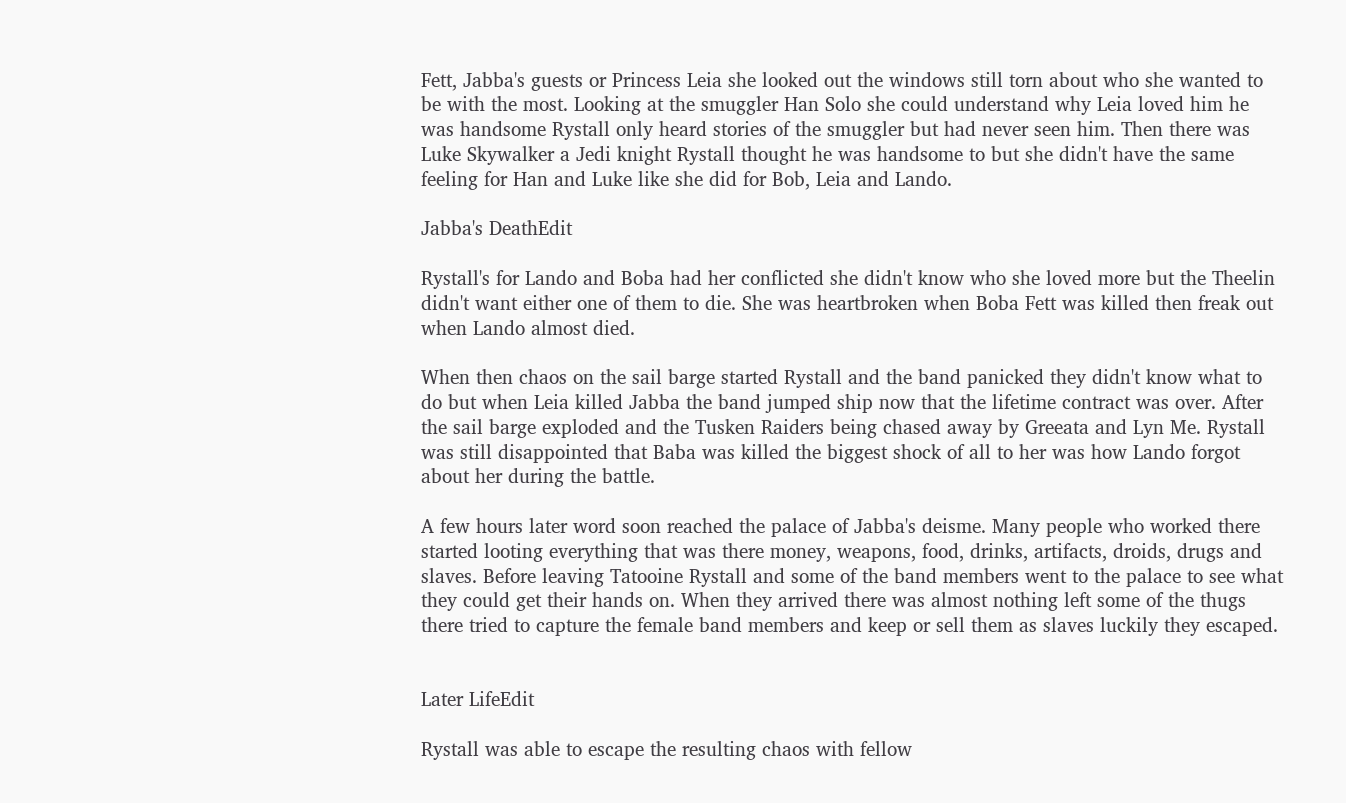Fett, Jabba's guests or Princess Leia she looked out the windows still torn about who she wanted to be with the most. Looking at the smuggler Han Solo she could understand why Leia loved him he was handsome Rystall only heard stories of the smuggler but had never seen him. Then there was Luke Skywalker a Jedi knight Rystall thought he was handsome to but she didn't have the same feeling for Han and Luke like she did for Bob, Leia and Lando.

Jabba's DeathEdit

Rystall's for Lando and Boba had her conflicted she didn't know who she loved more but the Theelin didn't want either one of them to die. She was heartbroken when Boba Fett was killed then freak out when Lando almost died.

When then chaos on the sail barge started Rystall and the band panicked they didn't know what to do but when Leia killed Jabba the band jumped ship now that the lifetime contract was over. After the sail barge exploded and the Tusken Raiders being chased away by Greeata and Lyn Me. Rystall was still disappointed that Baba was killed the biggest shock of all to her was how Lando forgot about her during the battle.

A few hours later word soon reached the palace of Jabba's deisme. Many people who worked there started looting everything that was there money, weapons, food, drinks, artifacts, droids, drugs and slaves. Before leaving Tatooine Rystall and some of the band members went to the palace to see what they could get their hands on. When they arrived there was almost nothing left some of the thugs there tried to capture the female band members and keep or sell them as slaves luckily they escaped.


Later LifeEdit

Rystall was able to escape the resulting chaos with fellow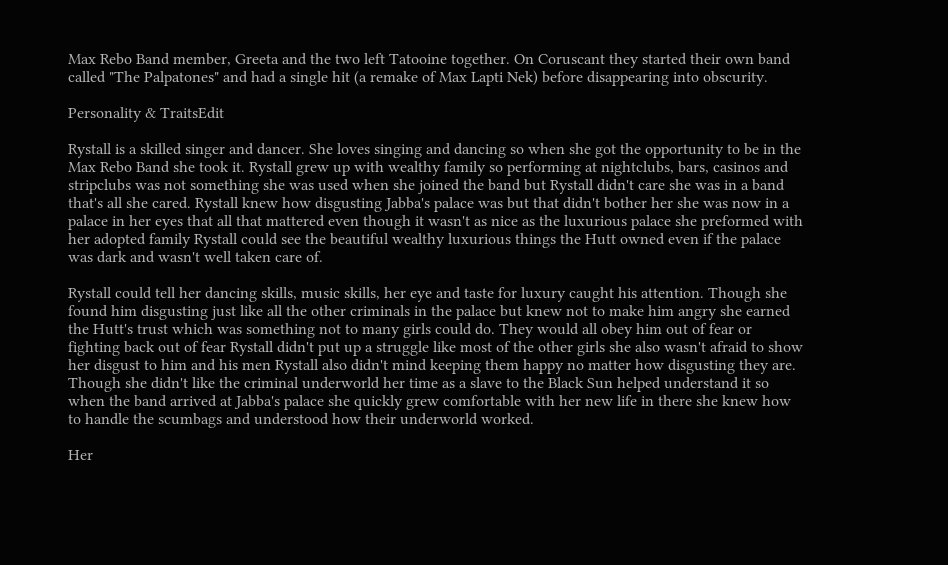Max Rebo Band member, Greeta and the two left Tatooine together. On Coruscant they started their own band called "The Palpatones" and had a single hit (a remake of Max Lapti Nek) before disappearing into obscurity.

Personality & TraitsEdit

Rystall is a skilled singer and dancer. She loves singing and dancing so when she got the opportunity to be in the Max Rebo Band she took it. Rystall grew up with wealthy family so performing at nightclubs, bars, casinos and stripclubs was not something she was used when she joined the band but Rystall didn't care she was in a band that's all she cared. Rystall knew how disgusting Jabba's palace was but that didn't bother her she was now in a palace in her eyes that all that mattered even though it wasn't as nice as the luxurious palace she preformed with her adopted family Rystall could see the beautiful wealthy luxurious things the Hutt owned even if the palace was dark and wasn't well taken care of.

Rystall could tell her dancing skills, music skills, her eye and taste for luxury caught his attention. Though she found him disgusting just like all the other criminals in the palace but knew not to make him angry she earned the Hutt's trust which was something not to many girls could do. They would all obey him out of fear or fighting back out of fear Rystall didn't put up a struggle like most of the other girls she also wasn't afraid to show her disgust to him and his men Rystall also didn't mind keeping them happy no matter how disgusting they are. Though she didn't like the criminal underworld her time as a slave to the Black Sun helped understand it so when the band arrived at Jabba's palace she quickly grew comfortable with her new life in there she knew how to handle the scumbags and understood how their underworld worked.

Her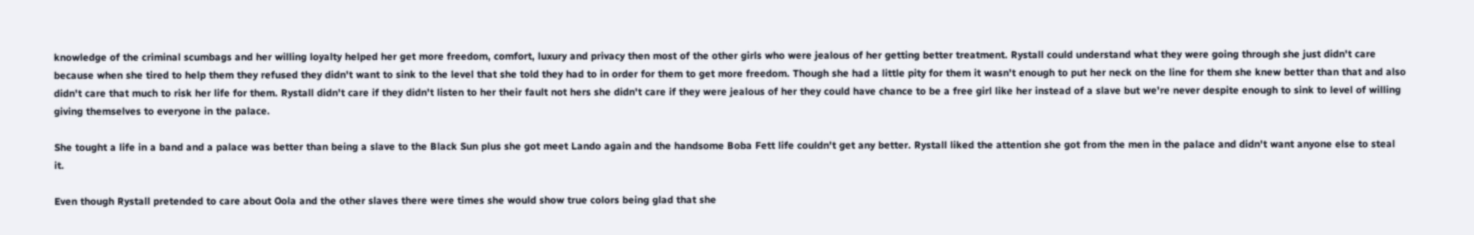knowledge of the criminal scumbags and her willing loyalty helped her get more freedom, comfort, luxury and privacy then most of the other girls who were jealous of her getting better treatment. Rystall could understand what they were going through she just didn't care because when she tired to help them they refused they didn't want to sink to the level that she told they had to in order for them to get more freedom. Though she had a little pity for them it wasn't enough to put her neck on the line for them she knew better than that and also didn't care that much to risk her life for them. Rystall didn't care if they didn't listen to her their fault not hers she didn't care if they were jealous of her they could have chance to be a free girl like her instead of a slave but we're never despite enough to sink to level of willing giving themselves to everyone in the palace.

She tought a life in a band and a palace was better than being a slave to the Black Sun plus she got meet Lando again and the handsome Boba Fett life couldn't get any better. Rystall liked the attention she got from the men in the palace and didn't want anyone else to steal it.

Even though Rystall pretended to care about Oola and the other slaves there were times she would show true colors being glad that she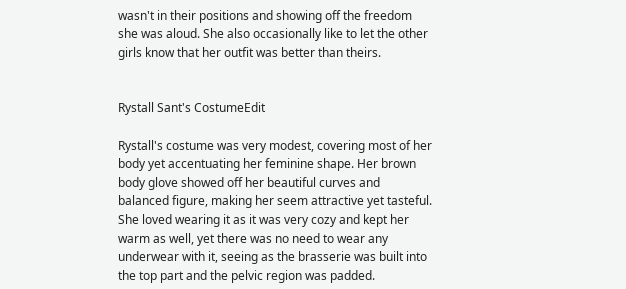wasn't in their positions and showing off the freedom she was aloud. She also occasionally like to let the other girls know that her outfit was better than theirs.


Rystall Sant's CostumeEdit

Rystall's costume was very modest, covering most of her body yet accentuating her feminine shape. Her brown body glove showed off her beautiful curves and balanced figure, making her seem attractive yet tasteful. She loved wearing it as it was very cozy and kept her warm as well, yet there was no need to wear any underwear with it, seeing as the brasserie was built into the top part and the pelvic region was padded.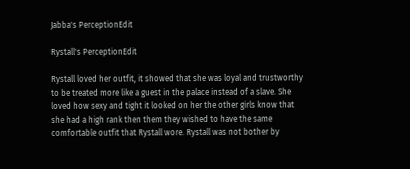Jabba's PerceptionEdit

Rystall's PerceptionEdit

Rystall loved her outfit, it showed that she was loyal and trustworthy to be treated more like a guest in the palace instead of a slave. She loved how sexy and tight it looked on her the other girls know that she had a high rank then them they wished to have the same comfortable outfit that Rystall wore. Rystall was not bother by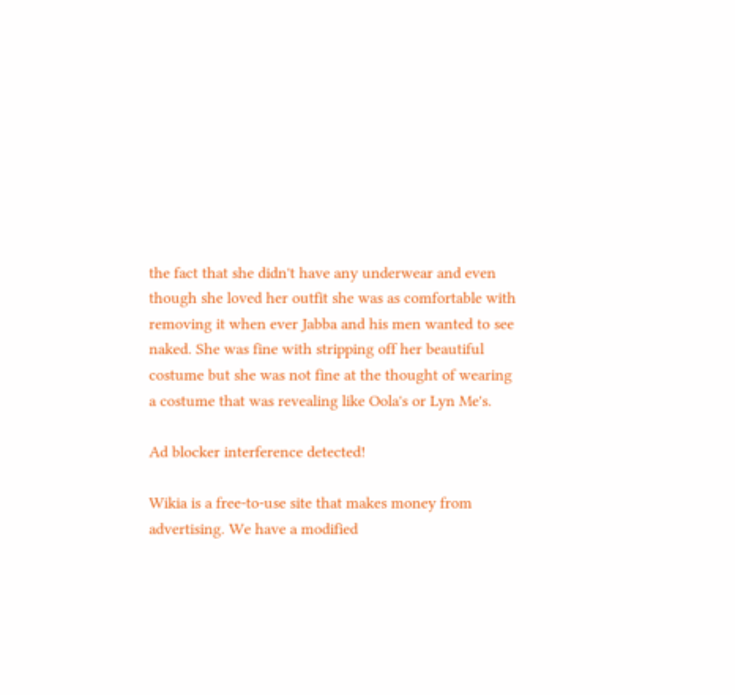the fact that she didn't have any underwear and even though she loved her outfit she was as comfortable with removing it when ever Jabba and his men wanted to see naked. She was fine with stripping off her beautiful costume but she was not fine at the thought of wearing a costume that was revealing like Oola's or Lyn Me's.

Ad blocker interference detected!

Wikia is a free-to-use site that makes money from advertising. We have a modified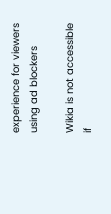experience for viewers using ad blockers

Wikia is not accessible if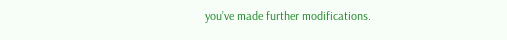you’ve made further modifications.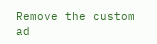Remove the custom ad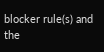blocker rule(s) and the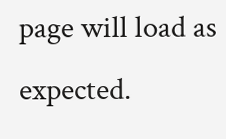page will load as expected.